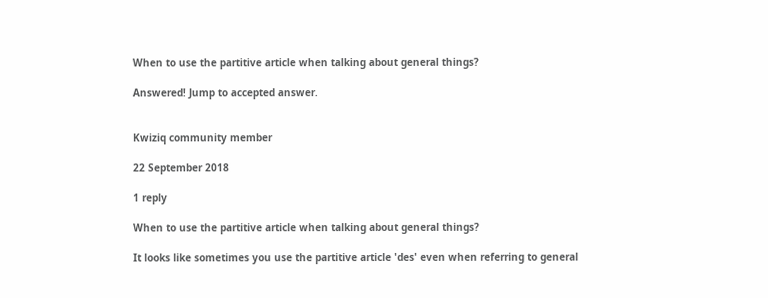When to use the partitive article when talking about general things?

Answered! Jump to accepted answer.


Kwiziq community member

22 September 2018

1 reply

When to use the partitive article when talking about general things?

It looks like sometimes you use the partitive article 'des' even when referring to general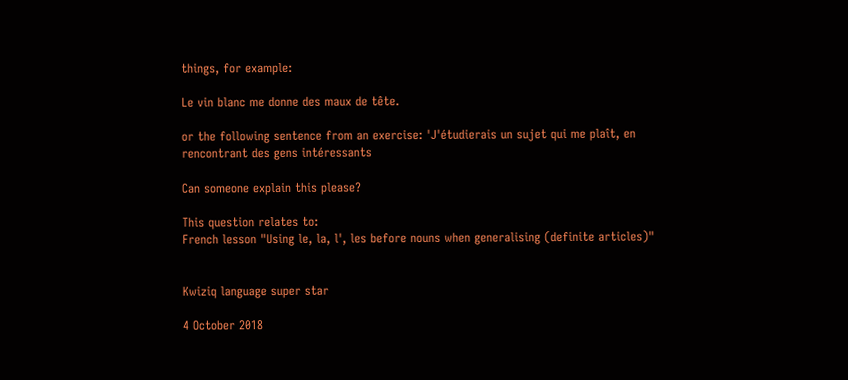things, for example:

Le vin blanc me donne des maux de tête.

or the following sentence from an exercise: 'J'étudierais un sujet qui me plaît, en rencontrant des gens intéressants

Can someone explain this please?

This question relates to:
French lesson "Using le, la, l', les before nouns when generalising (definite articles)"


Kwiziq language super star

4 October 2018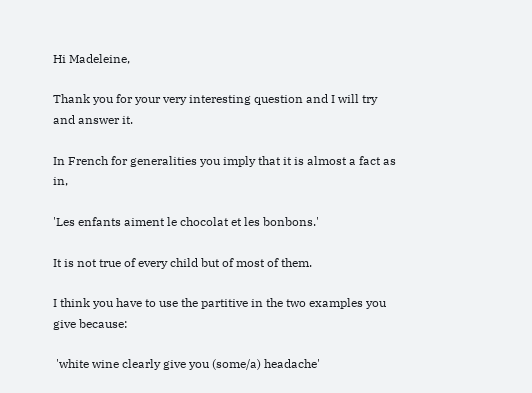Hi Madeleine,

Thank you for your very interesting question and I will try and answer it.

In French for generalities you imply that it is almost a fact as in,

'Les enfants aiment le chocolat et les bonbons.'

It is not true of every child but of most of them.

I think you have to use the partitive in the two examples you give because:

 'white wine clearly give you (some/a) headache'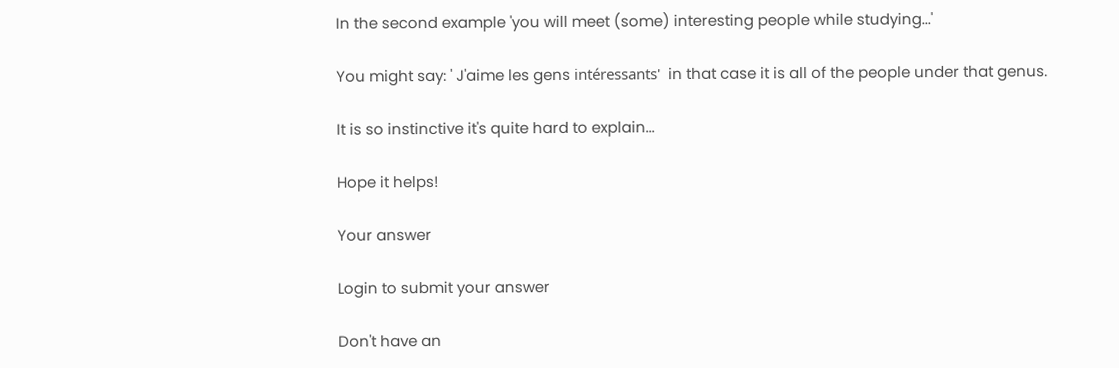In the second example 'you will meet (some) interesting people while studying...'

You might say: ' J'aime les gens intéressants'  in that case it is all of the people under that genus.

It is so instinctive it's quite hard to explain...

Hope it helps!

Your answer

Login to submit your answer

Don't have an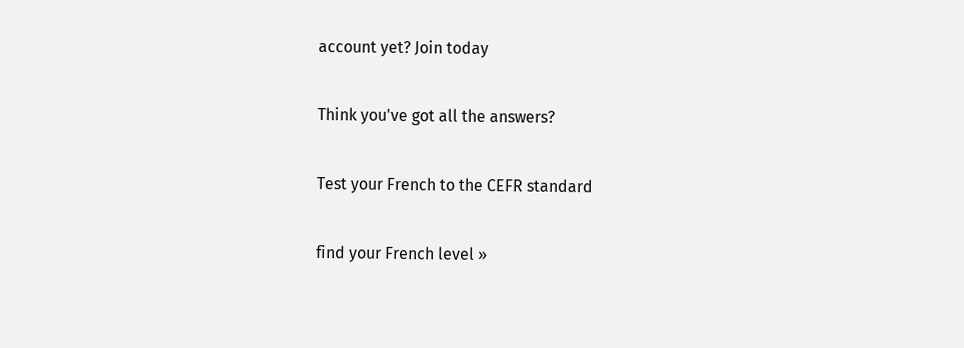account yet? Join today

Think you've got all the answers?

Test your French to the CEFR standard

find your French level »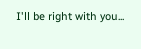I'll be right with you...